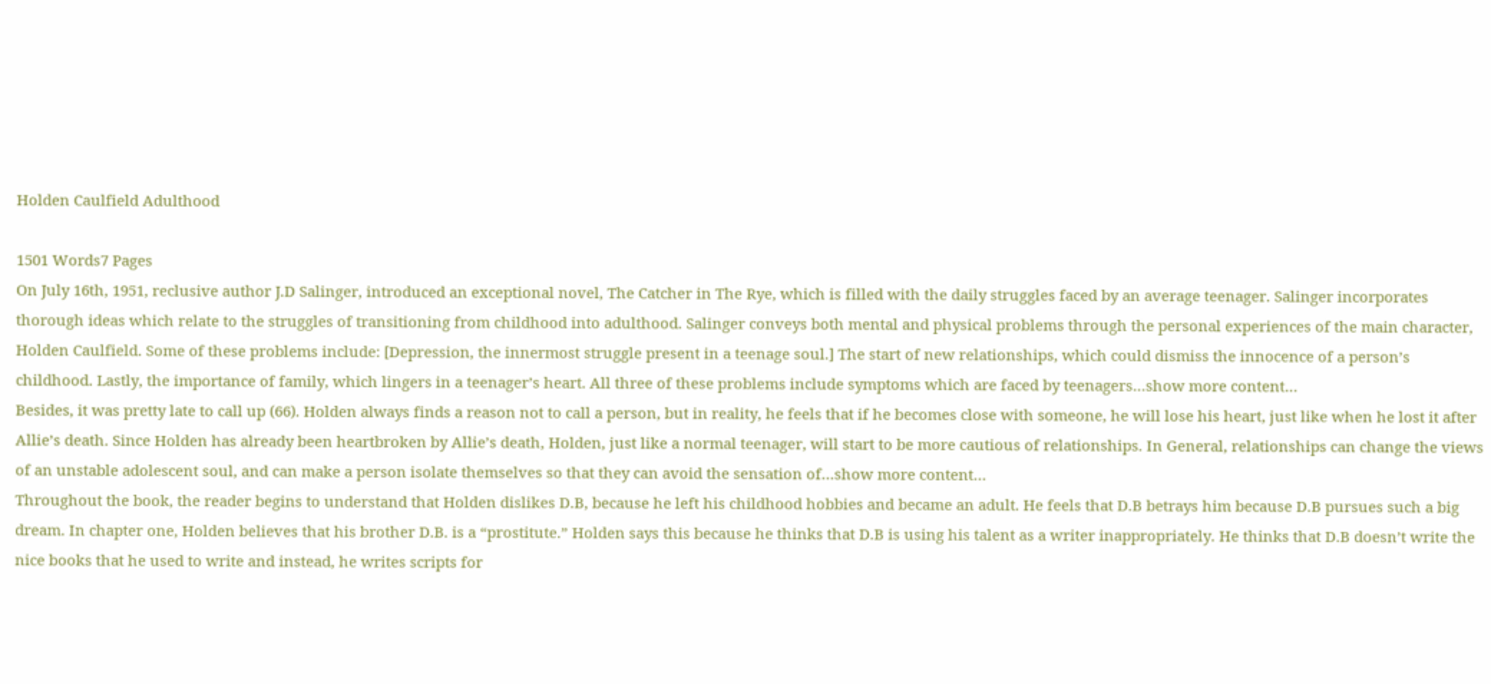Holden Caulfield Adulthood

1501 Words7 Pages
On July 16th, 1951, reclusive author J.D Salinger, introduced an exceptional novel, The Catcher in The Rye, which is filled with the daily struggles faced by an average teenager. Salinger incorporates thorough ideas which relate to the struggles of transitioning from childhood into adulthood. Salinger conveys both mental and physical problems through the personal experiences of the main character, Holden Caulfield. Some of these problems include: [Depression, the innermost struggle present in a teenage soul.] The start of new relationships, which could dismiss the innocence of a person’s childhood. Lastly, the importance of family, which lingers in a teenager’s heart. All three of these problems include symptoms which are faced by teenagers…show more content…
Besides, it was pretty late to call up (66). Holden always finds a reason not to call a person, but in reality, he feels that if he becomes close with someone, he will lose his heart, just like when he lost it after Allie’s death. Since Holden has already been heartbroken by Allie’s death, Holden, just like a normal teenager, will start to be more cautious of relationships. In General, relationships can change the views of an unstable adolescent soul, and can make a person isolate themselves so that they can avoid the sensation of…show more content…
Throughout the book, the reader begins to understand that Holden dislikes D.B, because he left his childhood hobbies and became an adult. He feels that D.B betrays him because D.B pursues such a big dream. In chapter one, Holden believes that his brother D.B. is a “prostitute.” Holden says this because he thinks that D.B is using his talent as a writer inappropriately. He thinks that D.B doesn’t write the nice books that he used to write and instead, he writes scripts for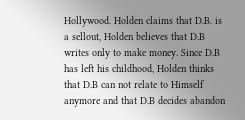Hollywood. Holden claims that D.B. is a sellout, Holden believes that D.B writes only to make money. Since D.B has left his childhood, Holden thinks that D.B can not relate to Himself anymore and that D.B decides abandon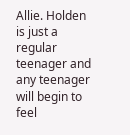Allie. Holden is just a regular teenager and any teenager will begin to feel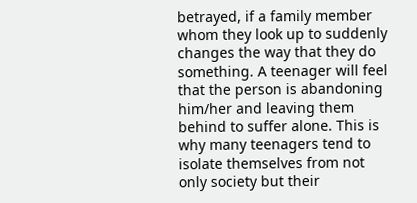betrayed, if a family member whom they look up to suddenly changes the way that they do something. A teenager will feel that the person is abandoning him/her and leaving them behind to suffer alone. This is why many teenagers tend to isolate themselves from not only society but their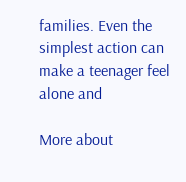families. Even the simplest action can make a teenager feel alone and

More about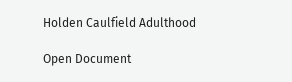Holden Caulfield Adulthood

Open Document